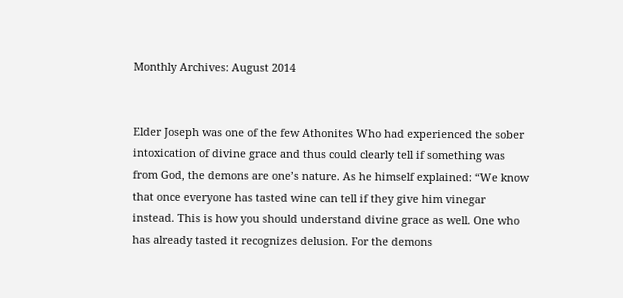Monthly Archives: August 2014


Elder Joseph was one of the few Athonites Who had experienced the sober intoxication of divine grace and thus could clearly tell if something was from God, the demons are one’s nature. As he himself explained: “We know that once everyone has tasted wine can tell if they give him vinegar instead. This is how you should understand divine grace as well. One who has already tasted it recognizes delusion. For the demons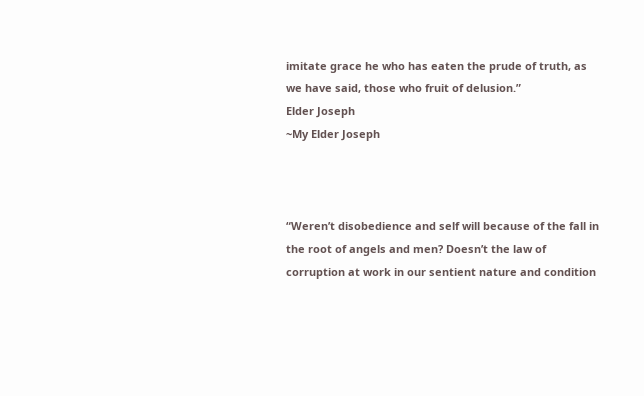imitate grace he who has eaten the prude of truth, as we have said, those who fruit of delusion.”
Elder Joseph
~My Elder Joseph



“Weren’t disobedience and self will because of the fall in the root of angels and men? Doesn’t the law of corruption at work in our sentient nature and condition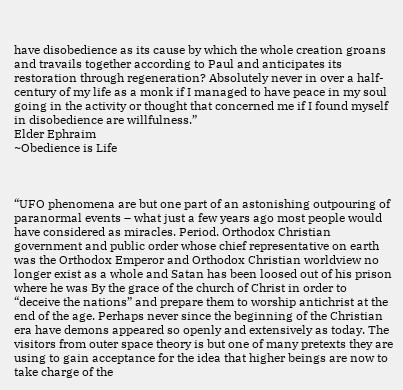have disobedience as its cause by which the whole creation groans and travails together according to Paul and anticipates its restoration through regeneration? Absolutely never in over a half-century of my life as a monk if I managed to have peace in my soul going in the activity or thought that concerned me if I found myself in disobedience are willfulness.”
Elder Ephraim
~Obedience is Life



“UFO phenomena are but one part of an astonishing outpouring of paranormal events – what just a few years ago most people would have considered as miracles. Period. Orthodox Christian government and public order whose chief representative on earth was the Orthodox Emperor and Orthodox Christian worldview no longer exist as a whole and Satan has been loosed out of his prison where he was By the grace of the church of Christ in order to “deceive the nations” and prepare them to worship antichrist at the end of the age. Perhaps never since the beginning of the Christian era have demons appeared so openly and extensively as today. The visitors from outer space theory is but one of many pretexts they are using to gain acceptance for the idea that higher beings are now to take charge of the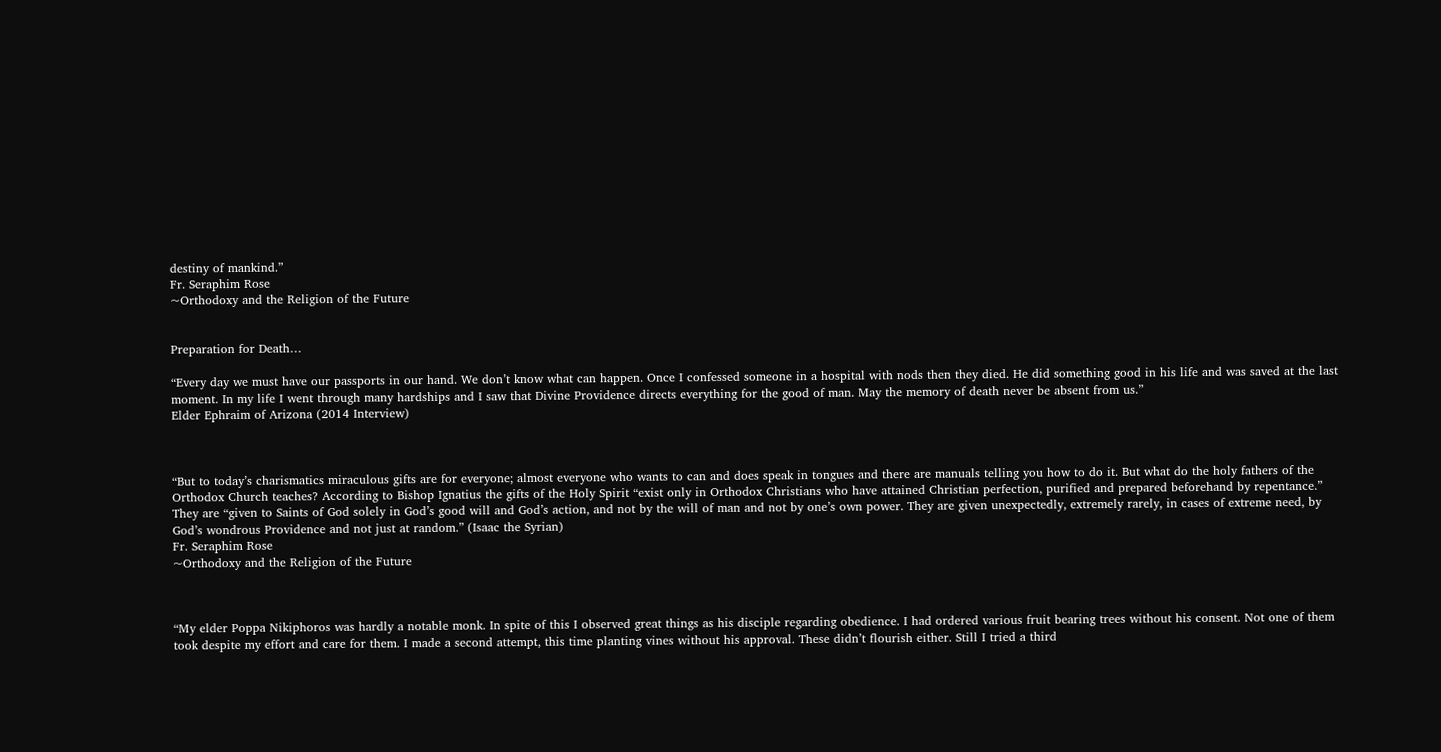destiny of mankind.”
Fr. Seraphim Rose
~Orthodoxy and the Religion of the Future


Preparation for Death…

“Every day we must have our passports in our hand. We don’t know what can happen. Once I confessed someone in a hospital with nods then they died. He did something good in his life and was saved at the last moment. In my life I went through many hardships and I saw that Divine Providence directs everything for the good of man. May the memory of death never be absent from us.”
Elder Ephraim of Arizona (2014 Interview)



“But to today’s charismatics miraculous gifts are for everyone; almost everyone who wants to can and does speak in tongues and there are manuals telling you how to do it. But what do the holy fathers of the Orthodox Church teaches? According to Bishop Ignatius the gifts of the Holy Spirit “exist only in Orthodox Christians who have attained Christian perfection, purified and prepared beforehand by repentance.” They are “given to Saints of God solely in God’s good will and God’s action, and not by the will of man and not by one’s own power. They are given unexpectedly, extremely rarely, in cases of extreme need, by God’s wondrous Providence and not just at random.” (Isaac the Syrian)
Fr. Seraphim Rose
~Orthodoxy and the Religion of the Future



“My elder Poppa Nikiphoros was hardly a notable monk. In spite of this I observed great things as his disciple regarding obedience. I had ordered various fruit bearing trees without his consent. Not one of them took despite my effort and care for them. I made a second attempt, this time planting vines without his approval. These didn’t flourish either. Still I tried a third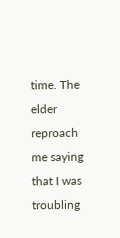time. The elder reproach me saying that I was troubling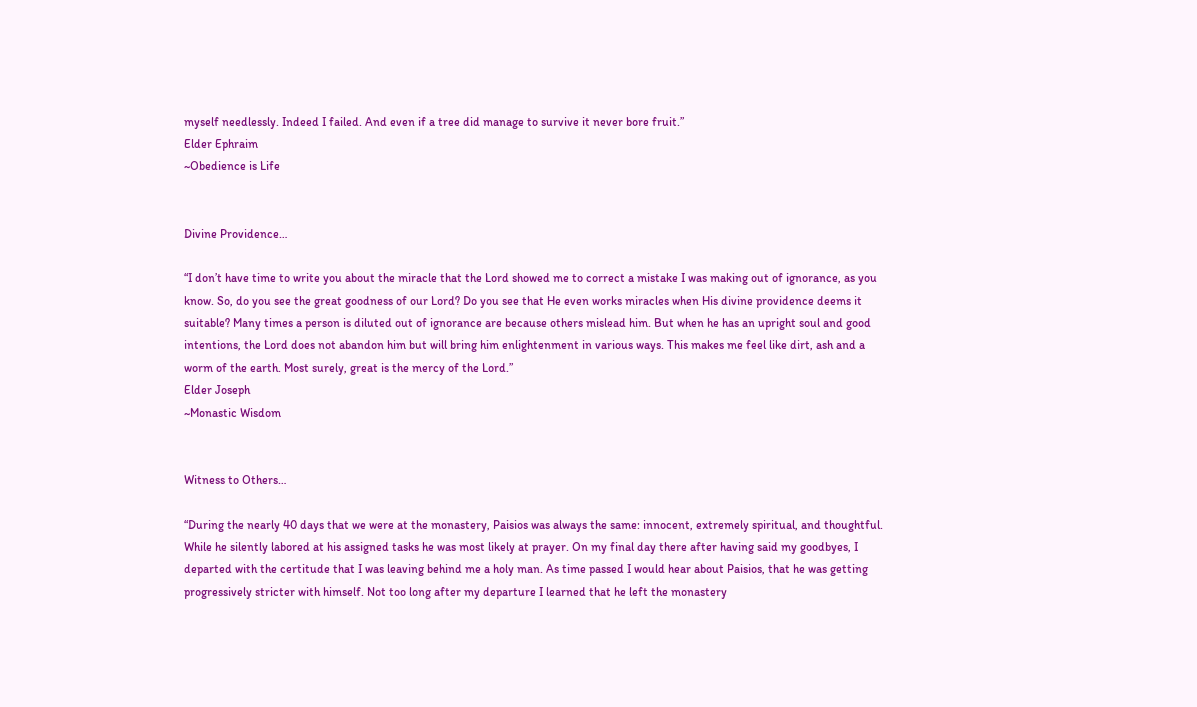myself needlessly. Indeed I failed. And even if a tree did manage to survive it never bore fruit.”
Elder Ephraim
~Obedience is Life


Divine Providence…

“I don’t have time to write you about the miracle that the Lord showed me to correct a mistake I was making out of ignorance, as you know. So, do you see the great goodness of our Lord? Do you see that He even works miracles when His divine providence deems it suitable? Many times a person is diluted out of ignorance are because others mislead him. But when he has an upright soul and good intentions, the Lord does not abandon him but will bring him enlightenment in various ways. This makes me feel like dirt, ash and a worm of the earth. Most surely, great is the mercy of the Lord.”
Elder Joseph
~Monastic Wisdom


Witness to Others…

“During the nearly 40 days that we were at the monastery, Paisios was always the same: innocent, extremely spiritual, and thoughtful. While he silently labored at his assigned tasks he was most likely at prayer. On my final day there after having said my goodbyes, I departed with the certitude that I was leaving behind me a holy man. As time passed I would hear about Paisios, that he was getting progressively stricter with himself. Not too long after my departure I learned that he left the monastery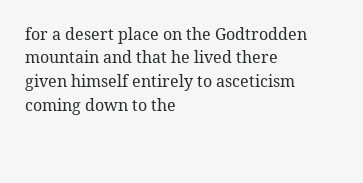for a desert place on the Godtrodden mountain and that he lived there given himself entirely to asceticism coming down to the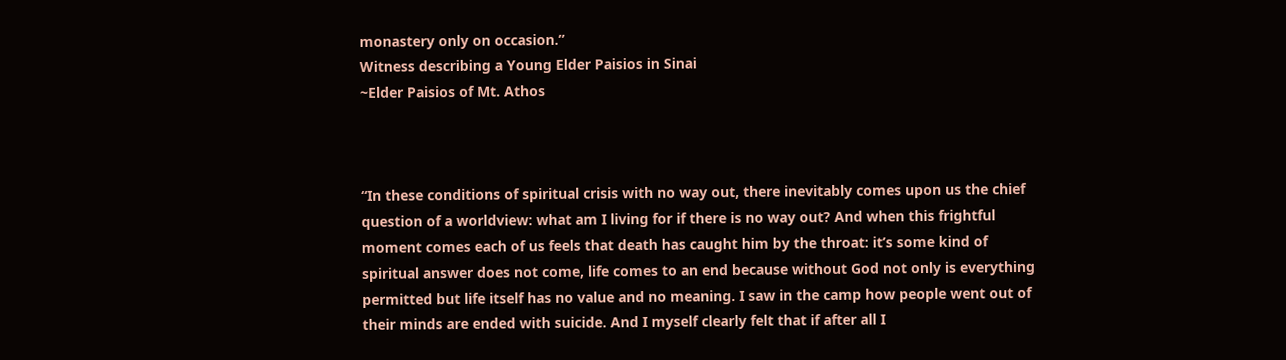monastery only on occasion.”
Witness describing a Young Elder Paisios in Sinai
~Elder Paisios of Mt. Athos



“In these conditions of spiritual crisis with no way out, there inevitably comes upon us the chief question of a worldview: what am I living for if there is no way out? And when this frightful moment comes each of us feels that death has caught him by the throat: it’s some kind of spiritual answer does not come, life comes to an end because without God not only is everything permitted but life itself has no value and no meaning. I saw in the camp how people went out of their minds are ended with suicide. And I myself clearly felt that if after all I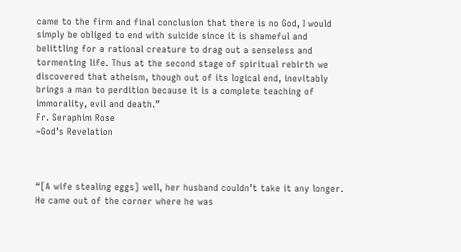came to the firm and final conclusion that there is no God, I would simply be obliged to end with suicide since it is shameful and belittling for a rational creature to drag out a senseless and tormenting life. Thus at the second stage of spiritual rebirth we discovered that atheism, though out of its logical end, inevitably brings a man to perdition because it is a complete teaching of immorality, evil and death.”
Fr. Seraphim Rose
~God’s Revelation



“[A wife stealing eggs] well, her husband couldn’t take it any longer. He came out of the corner where he was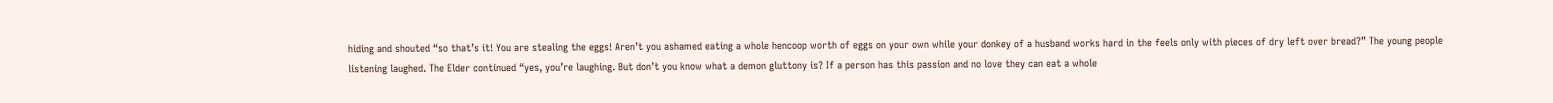hiding and shouted “so that’s it! You are stealing the eggs! Aren’t you ashamed eating a whole hencoop worth of eggs on your own while your donkey of a husband works hard in the feels only with pieces of dry left over bread?” The young people listening laughed. The Elder continued “yes, you’re laughing. But don’t you know what a demon gluttony is? If a person has this passion and no love they can eat a whole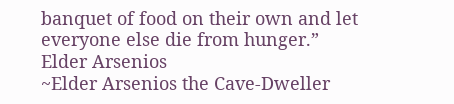banquet of food on their own and let everyone else die from hunger.”
Elder Arsenios
~Elder Arsenios the Cave-Dweller